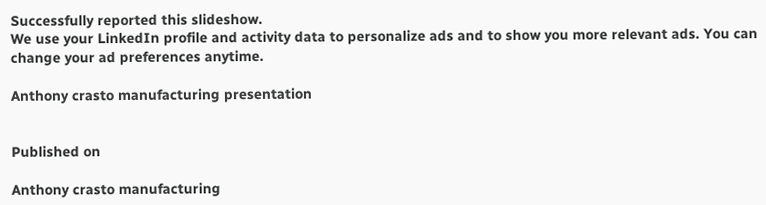Successfully reported this slideshow.
We use your LinkedIn profile and activity data to personalize ads and to show you more relevant ads. You can change your ad preferences anytime.

Anthony crasto manufacturing presentation


Published on

Anthony crasto manufacturing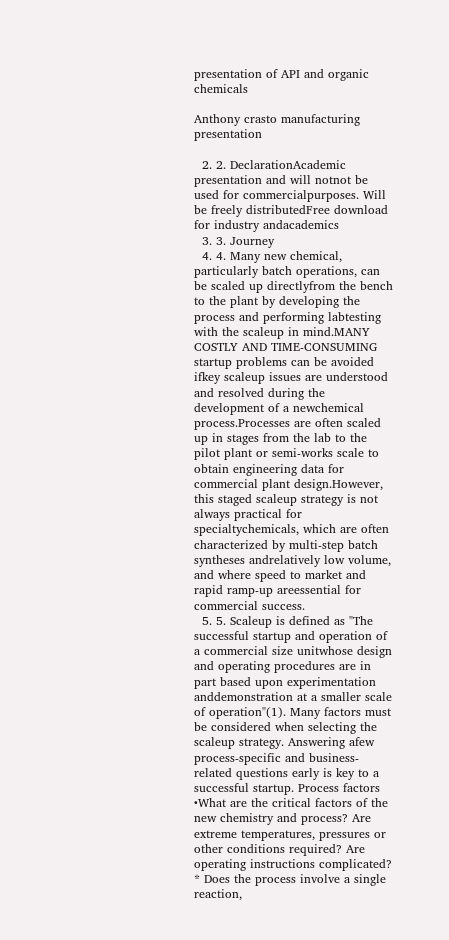presentation of API and organic chemicals

Anthony crasto manufacturing presentation

  2. 2. DeclarationAcademic presentation and will notnot be used for commercialpurposes. Will be freely distributedFree download for industry andacademics
  3. 3. Journey
  4. 4. Many new chemical, particularly batch operations, can be scaled up directlyfrom the bench to the plant by developing the process and performing labtesting with the scaleup in mind.MANY COSTLY AND TIME-CONSUMING startup problems can be avoided ifkey scaleup issues are understood and resolved during the development of a newchemical process.Processes are often scaled up in stages from the lab to the pilot plant or semi-works scale to obtain engineering data for commercial plant design.However, this staged scaleup strategy is not always practical for specialtychemicals, which are often characterized by multi-step batch syntheses andrelatively low volume, and where speed to market and rapid ramp-up areessential for commercial success.
  5. 5. Scaleup is defined as "The successful startup and operation of a commercial size unitwhose design and operating procedures are in part based upon experimentation anddemonstration at a smaller scale of operation"(1). Many factors must be considered when selecting the scaleup strategy. Answering afew process-specific and business-related questions early is key to a successful startup. Process factors •What are the critical factors of the new chemistry and process? Are extreme temperatures, pressures or other conditions required? Are operating instructions complicated? * Does the process involve a single reaction,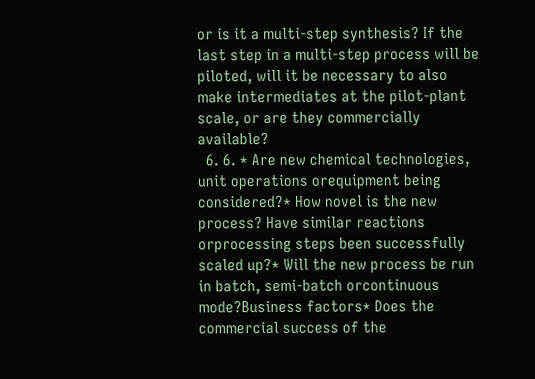or is it a multi-step synthesis? If the last step in a multi-step process will be piloted, will it be necessary to also make intermediates at the pilot-plant scale, or are they commercially available?
  6. 6. * Are new chemical technologies, unit operations orequipment being considered?* How novel is the new process? Have similar reactions orprocessing steps been successfully scaled up?* Will the new process be run in batch, semi-batch orcontinuous mode?Business factors* Does the commercial success of the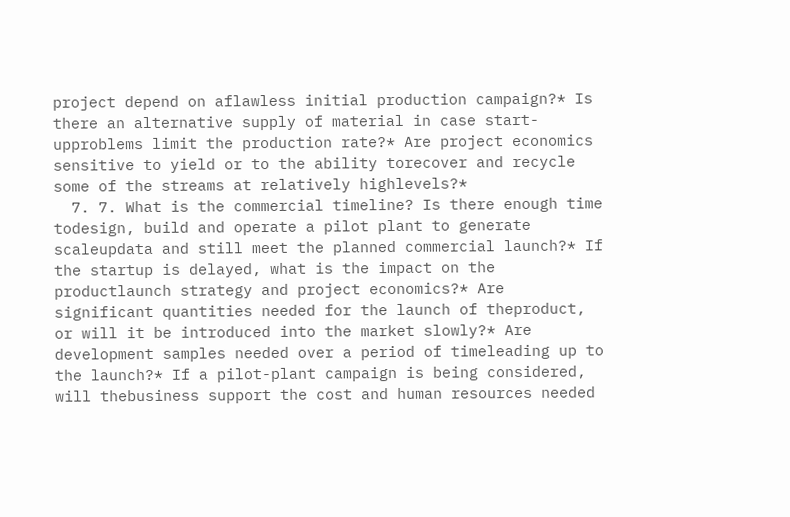project depend on aflawless initial production campaign?* Is there an alternative supply of material in case start-upproblems limit the production rate?* Are project economics sensitive to yield or to the ability torecover and recycle some of the streams at relatively highlevels?*
  7. 7. What is the commercial timeline? Is there enough time todesign, build and operate a pilot plant to generate scaleupdata and still meet the planned commercial launch?* If the startup is delayed, what is the impact on the productlaunch strategy and project economics?* Are significant quantities needed for the launch of theproduct, or will it be introduced into the market slowly?* Are development samples needed over a period of timeleading up to the launch?* If a pilot-plant campaign is being considered, will thebusiness support the cost and human resources needed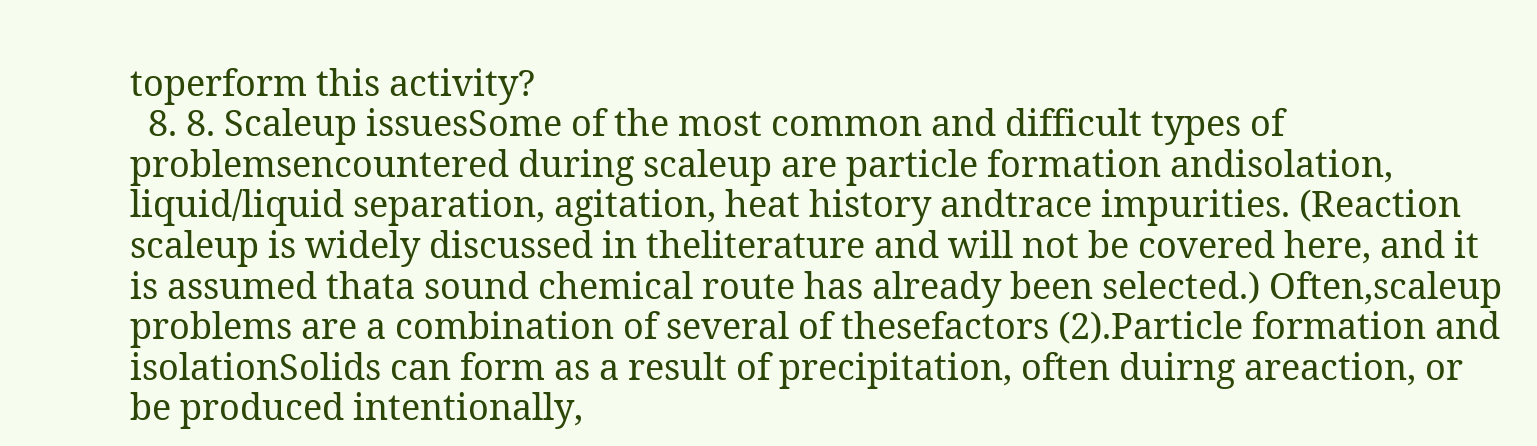toperform this activity?
  8. 8. Scaleup issuesSome of the most common and difficult types of problemsencountered during scaleup are particle formation andisolation, liquid/liquid separation, agitation, heat history andtrace impurities. (Reaction scaleup is widely discussed in theliterature and will not be covered here, and it is assumed thata sound chemical route has already been selected.) Often,scaleup problems are a combination of several of thesefactors (2).Particle formation and isolationSolids can form as a result of precipitation, often duirng areaction, or be produced intentionally,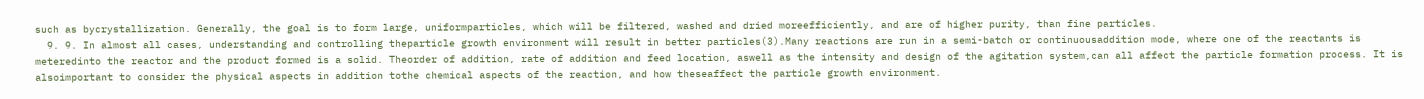such as bycrystallization. Generally, the goal is to form large, uniformparticles, which will be filtered, washed and dried moreefficiently, and are of higher purity, than fine particles.
  9. 9. In almost all cases, understanding and controlling theparticle growth environment will result in better particles(3).Many reactions are run in a semi-batch or continuousaddition mode, where one of the reactants is meteredinto the reactor and the product formed is a solid. Theorder of addition, rate of addition and feed location, aswell as the intensity and design of the agitation system,can all affect the particle formation process. It is alsoimportant to consider the physical aspects in addition tothe chemical aspects of the reaction, and how theseaffect the particle growth environment.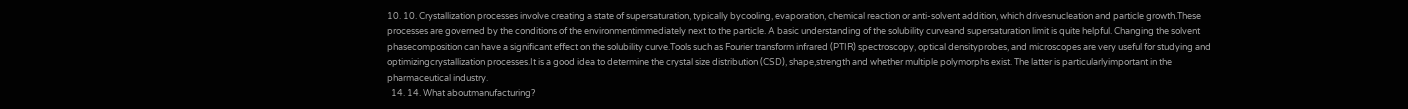10. 10. Crystallization processes involve creating a state of supersaturation, typically bycooling, evaporation, chemical reaction or anti-solvent addition, which drivesnucleation and particle growth.These processes are governed by the conditions of the environmentimmediately next to the particle. A basic understanding of the solubility curveand supersaturation limit is quite helpful. Changing the solvent phasecomposition can have a significant effect on the solubility curve.Tools such as Fourier transform infrared (PTIR) spectroscopy, optical densityprobes, and microscopes are very useful for studying and optimizingcrystallization processes.It is a good idea to determine the crystal size distribution (CSD), shape,strength and whether multiple polymorphs exist. The latter is particularlyimportant in the pharmaceutical industry.
  14. 14. What aboutmanufacturing?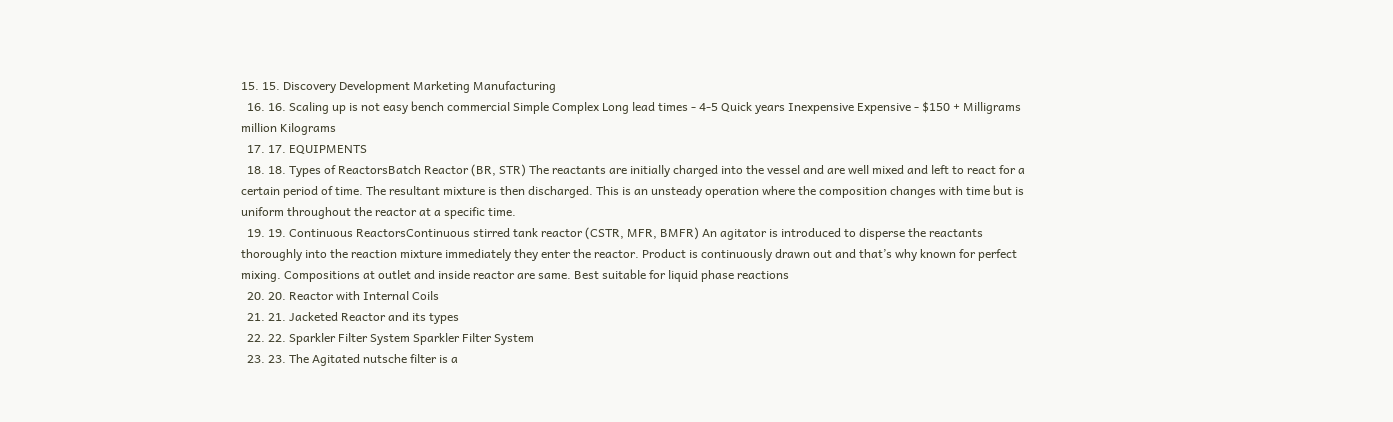15. 15. Discovery Development Marketing Manufacturing
  16. 16. Scaling up is not easy bench commercial Simple Complex Long lead times - 4-5 Quick years Inexpensive Expensive - $150 + Milligrams million Kilograms
  17. 17. EQUIPMENTS
  18. 18. Types of ReactorsBatch Reactor (BR, STR) The reactants are initially charged into the vessel and are well mixed and left to react for a certain period of time. The resultant mixture is then discharged. This is an unsteady operation where the composition changes with time but is uniform throughout the reactor at a specific time.
  19. 19. Continuous ReactorsContinuous stirred tank reactor (CSTR, MFR, BMFR) An agitator is introduced to disperse the reactants thoroughly into the reaction mixture immediately they enter the reactor. Product is continuously drawn out and that’s why known for perfect mixing. Compositions at outlet and inside reactor are same. Best suitable for liquid phase reactions
  20. 20. Reactor with Internal Coils
  21. 21. Jacketed Reactor and its types
  22. 22. Sparkler Filter System Sparkler Filter System
  23. 23. The Agitated nutsche filter is a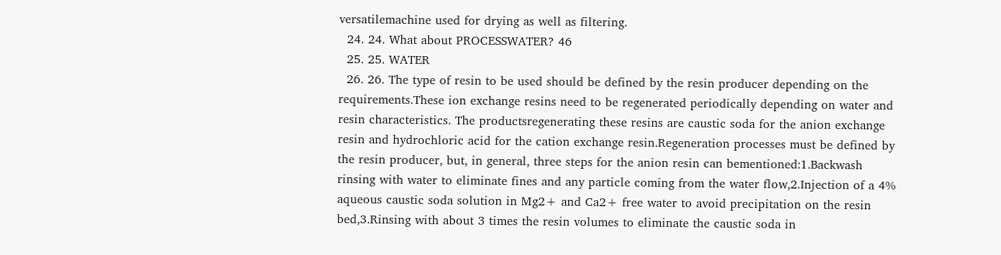versatilemachine used for drying as well as filtering.
  24. 24. What about PROCESSWATER? 46
  25. 25. WATER
  26. 26. The type of resin to be used should be defined by the resin producer depending on the requirements.These ion exchange resins need to be regenerated periodically depending on water and resin characteristics. The productsregenerating these resins are caustic soda for the anion exchange resin and hydrochloric acid for the cation exchange resin.Regeneration processes must be defined by the resin producer, but, in general, three steps for the anion resin can bementioned:1.Backwash rinsing with water to eliminate fines and any particle coming from the water flow,2.Injection of a 4% aqueous caustic soda solution in Mg2+ and Ca2+ free water to avoid precipitation on the resin bed,3.Rinsing with about 3 times the resin volumes to eliminate the caustic soda in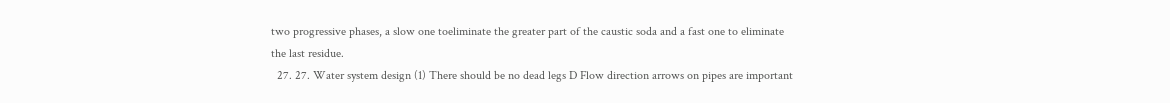two progressive phases, a slow one toeliminate the greater part of the caustic soda and a fast one to eliminate the last residue.
  27. 27. Water system design (1) There should be no dead legs D Flow direction arrows on pipes are important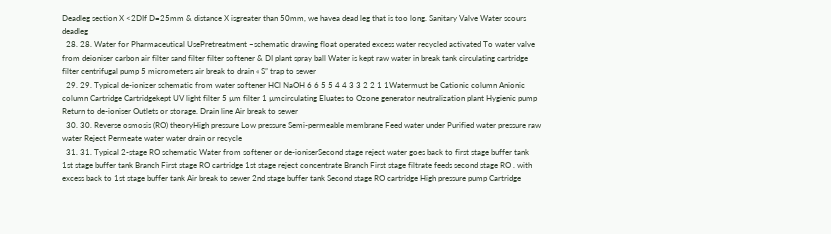Deadleg section X <2DIf D=25mm & distance X isgreater than 50mm, we havea dead leg that is too long. Sanitary Valve Water scours deadleg
  28. 28. Water for Pharmaceutical UsePretreatment –schematic drawing float operated excess water recycled activated To water valve from deioniser carbon air filter sand filter filter softener & DI plant spray ball Water is kept raw water in break tank circulating cartridge filter centrifugal pump 5 micrometers air break to drain « S” trap to sewer
  29. 29. Typical de-ionizer schematic from water softener HCl NaOH 6 6 5 5 4 4 3 3 2 2 1 1Watermust be Cationic column Anionic column Cartridge Cartridgekept UV light filter 5 µm filter 1 µmcirculating Eluates to Ozone generator neutralization plant Hygienic pump Return to de-ioniser Outlets or storage. Drain line Air break to sewer
  30. 30. Reverse osmosis (RO) theoryHigh pressure Low pressure Semi-permeable membrane Feed water under Purified water pressure raw water Reject Permeate water water drain or recycle
  31. 31. Typical 2-stage RO schematic Water from softener or de-ioniserSecond stage reject water goes back to first stage buffer tank 1st stage buffer tank Branch First stage RO cartridge 1st stage reject concentrate Branch First stage filtrate feeds second stage RO . with excess back to 1st stage buffer tank Air break to sewer 2nd stage buffer tank Second stage RO cartridge High pressure pump Cartridge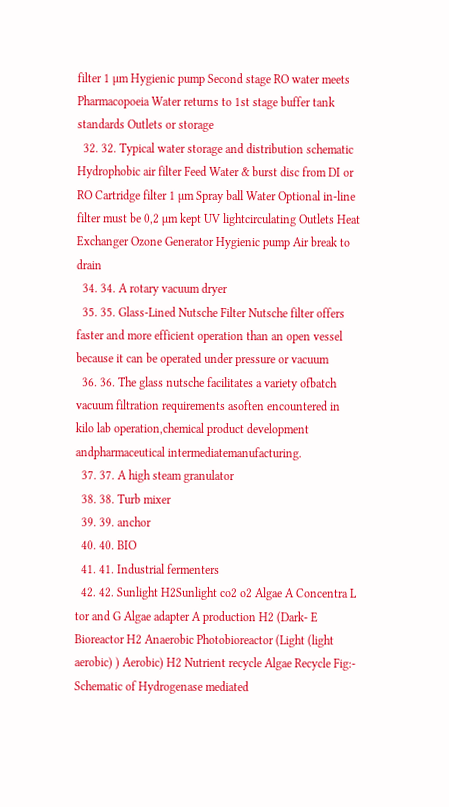filter 1 µm Hygienic pump Second stage RO water meets Pharmacopoeia Water returns to 1st stage buffer tank standards Outlets or storage
  32. 32. Typical water storage and distribution schematic Hydrophobic air filter Feed Water & burst disc from DI or RO Cartridge filter 1 µm Spray ball Water Optional in-line filter must be 0,2 µm kept UV lightcirculating Outlets Heat Exchanger Ozone Generator Hygienic pump Air break to drain
  34. 34. A rotary vacuum dryer
  35. 35. Glass-Lined Nutsche Filter Nutsche filter offers faster and more efficient operation than an open vessel because it can be operated under pressure or vacuum
  36. 36. The glass nutsche facilitates a variety ofbatch vacuum filtration requirements asoften encountered in kilo lab operation,chemical product development andpharmaceutical intermediatemanufacturing.
  37. 37. A high steam granulator
  38. 38. Turb mixer
  39. 39. anchor
  40. 40. BIO
  41. 41. Industrial fermenters
  42. 42. Sunlight H2Sunlight co2 o2 Algae A Concentra L tor and G Algae adapter A production H2 (Dark- E Bioreactor H2 Anaerobic Photobioreactor (Light (light aerobic) ) Aerobic) H2 Nutrient recycle Algae Recycle Fig:- Schematic of Hydrogenase mediated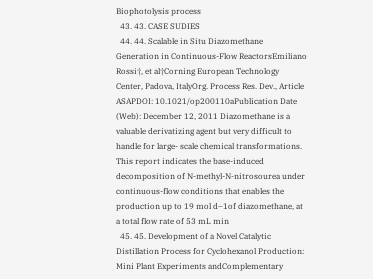Biophotolysis process
  43. 43. CASE SUDIES
  44. 44. Scalable in Situ Diazomethane Generation in Continuous-Flow ReactorsEmiliano Rossi†, et al†Corning European Technology Center, Padova, ItalyOrg. Process Res. Dev., Article ASAPDOI: 10.1021/op200110aPublication Date (Web): December 12, 2011 Diazomethane is a valuable derivatizing agent but very difficult to handle for large- scale chemical transformations. This report indicates the base-induced decomposition of N-methyl-N-nitrosourea under continuous-flow conditions that enables the production up to 19 mol d–1of diazomethane, at a total flow rate of 53 mL min
  45. 45. Development of a Novel Catalytic Distillation Process for Cyclohexanol Production: Mini Plant Experiments andComplementary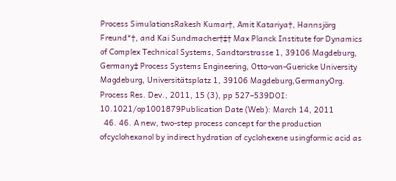Process SimulationsRakesh Kumar†, Amit Katariya†, Hannsjörg Freund*†, and Kai Sundmacher†‡† Max Planck Institute for Dynamics of Complex Technical Systems, Sandtorstrasse 1, 39106 Magdeburg, Germany‡ Process Systems Engineering, Otto-von-Guericke University Magdeburg, Universitätsplatz 1, 39106 Magdeburg,GermanyOrg. Process Res. Dev., 2011, 15 (3), pp 527–539DOI: 10.1021/op1001879Publication Date (Web): March 14, 2011
  46. 46. A new, two-step process concept for the production ofcyclohexanol by indirect hydration of cyclohexene usingformic acid as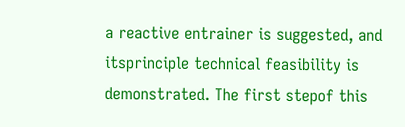a reactive entrainer is suggested, and itsprinciple technical feasibility is demonstrated. The first stepof this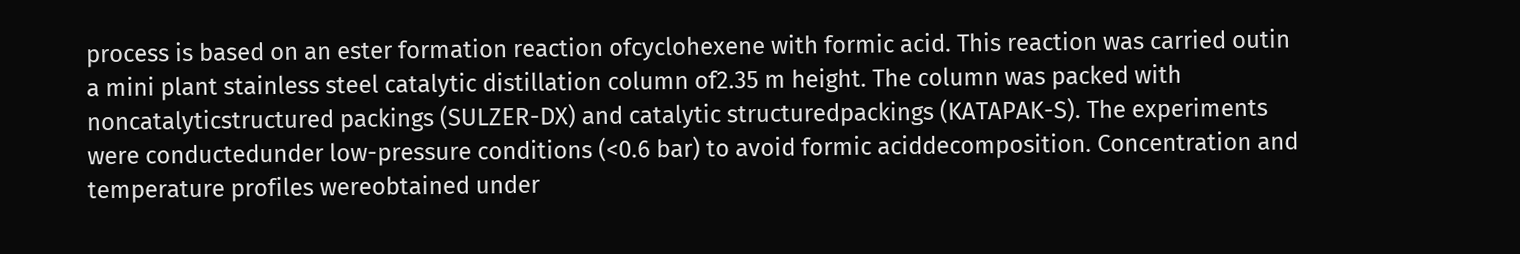process is based on an ester formation reaction ofcyclohexene with formic acid. This reaction was carried outin a mini plant stainless steel catalytic distillation column of2.35 m height. The column was packed with noncatalyticstructured packings (SULZER-DX) and catalytic structuredpackings (KATAPAK-S). The experiments were conductedunder low-pressure conditions (<0.6 bar) to avoid formic aciddecomposition. Concentration and temperature profiles wereobtained under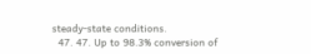steady-state conditions.
  47. 47. Up to 98.3% conversion of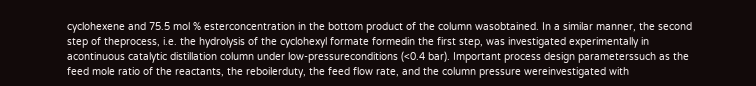cyclohexene and 75.5 mol % esterconcentration in the bottom product of the column wasobtained. In a similar manner, the second step of theprocess, i.e. the hydrolysis of the cyclohexyl formate formedin the first step, was investigated experimentally in acontinuous catalytic distillation column under low-pressureconditions (<0.4 bar). Important process design parameterssuch as the feed mole ratio of the reactants, the reboilerduty, the feed flow rate, and the column pressure wereinvestigated with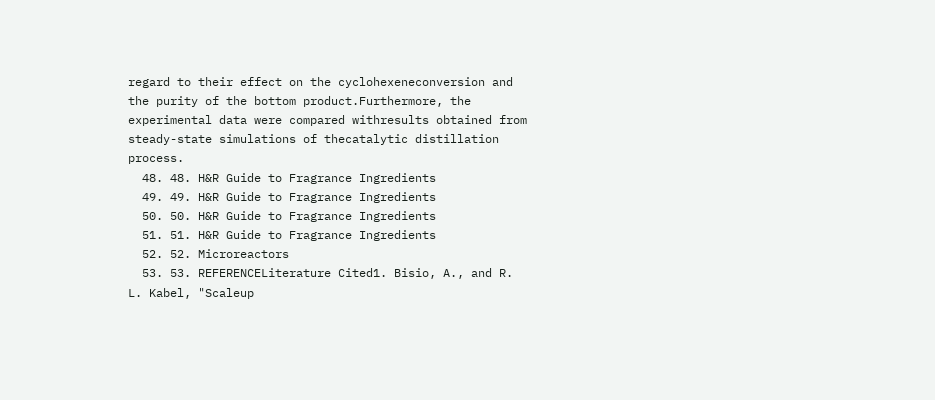regard to their effect on the cyclohexeneconversion and the purity of the bottom product.Furthermore, the experimental data were compared withresults obtained from steady-state simulations of thecatalytic distillation process.
  48. 48. H&R Guide to Fragrance Ingredients
  49. 49. H&R Guide to Fragrance Ingredients
  50. 50. H&R Guide to Fragrance Ingredients
  51. 51. H&R Guide to Fragrance Ingredients
  52. 52. Microreactors
  53. 53. REFERENCELiterature Cited1. Bisio, A., and R. L. Kabel, "Scaleup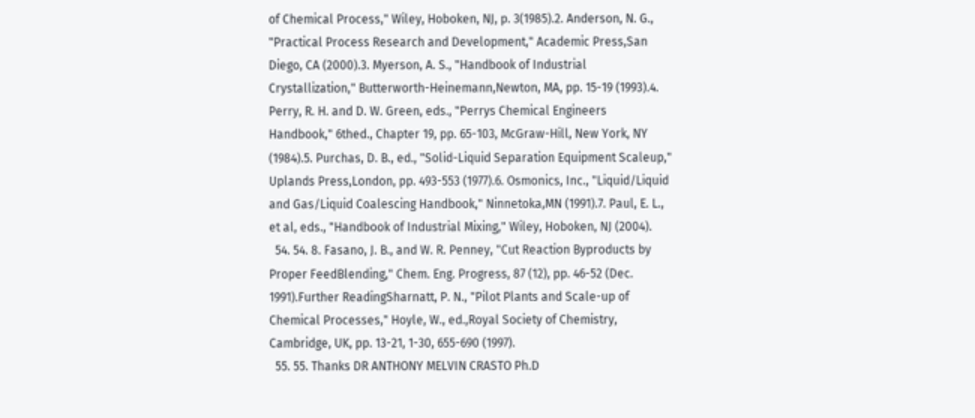of Chemical Process," Wiley, Hoboken, NJ, p. 3(1985).2. Anderson, N. G., "Practical Process Research and Development," Academic Press,San Diego, CA (2000).3. Myerson, A. S., "Handbook of Industrial Crystallization," Butterworth-Heinemann,Newton, MA, pp. 15-19 (1993).4. Perry, R. H. and D. W. Green, eds., "Perrys Chemical Engineers Handbook," 6thed., Chapter 19, pp. 65-103, McGraw-Hill, New York, NY (1984).5. Purchas, D. B., ed., "Solid-Liquid Separation Equipment Scaleup," Uplands Press,London, pp. 493-553 (1977).6. Osmonics, Inc., "Liquid/Liquid and Gas/Liquid Coalescing Handbook," Ninnetoka,MN (1991).7. Paul, E. L., et al, eds., "Handbook of Industrial Mixing," Wiley, Hoboken, NJ (2004).
  54. 54. 8. Fasano, J. B., and W. R. Penney, "Cut Reaction Byproducts by Proper FeedBlending," Chem. Eng. Progress, 87 (12), pp. 46-52 (Dec. 1991).Further ReadingSharnatt, P. N., "Pilot Plants and Scale-up of Chemical Processes," Hoyle, W., ed.,Royal Society of Chemistry, Cambridge, UK, pp. 13-21, 1-30, 655-690 (1997).
  55. 55. Thanks DR ANTHONY MELVIN CRASTO Ph.D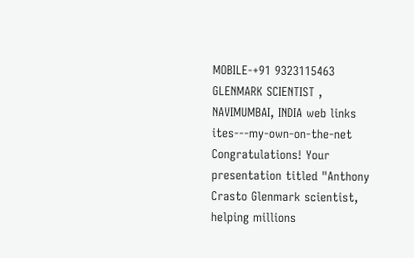MOBILE-+91 9323115463 GLENMARK SCIENTIST , NAVIMUMBAI, INDIA web links ites---my-own-on-the-net Congratulations! Your presentation titled "Anthony Crasto Glenmark scientist, helping millions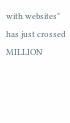with websites" has just crossed MILLION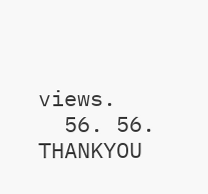views.
  56. 56. THANKYOU